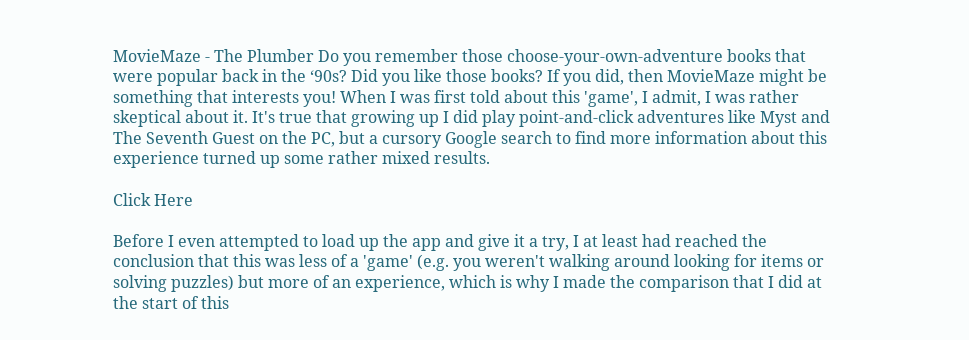MovieMaze - The Plumber Do you remember those choose-your-own-adventure books that were popular back in the ‘90s? Did you like those books? If you did, then MovieMaze might be something that interests you! When I was first told about this 'game', I admit, I was rather skeptical about it. It's true that growing up I did play point-and-click adventures like Myst and The Seventh Guest on the PC, but a cursory Google search to find more information about this experience turned up some rather mixed results.

Click Here

Before I even attempted to load up the app and give it a try, I at least had reached the conclusion that this was less of a 'game' (e.g. you weren't walking around looking for items or solving puzzles) but more of an experience, which is why I made the comparison that I did at the start of this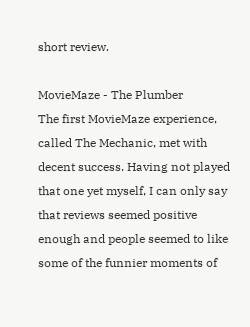short review.

MovieMaze - The Plumber
The first MovieMaze experience, called The Mechanic, met with decent success. Having not played that one yet myself, I can only say that reviews seemed positive enough and people seemed to like some of the funnier moments of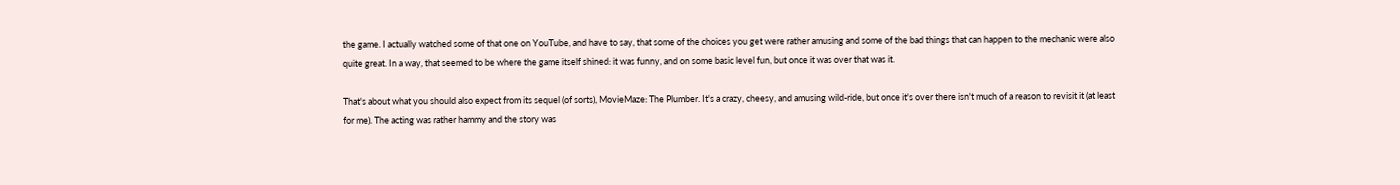the game. I actually watched some of that one on YouTube, and have to say, that some of the choices you get were rather amusing and some of the bad things that can happen to the mechanic were also quite great. In a way, that seemed to be where the game itself shined: it was funny, and on some basic level fun, but once it was over that was it.

That's about what you should also expect from its sequel (of sorts), MovieMaze: The Plumber. It's a crazy, cheesy, and amusing wild-ride, but once it's over there isn't much of a reason to revisit it (at least for me). The acting was rather hammy and the story was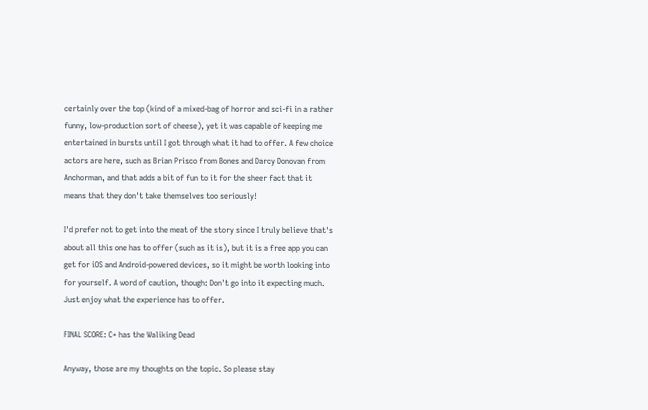certainly over the top (kind of a mixed-bag of horror and sci-fi in a rather funny, low-production sort of cheese), yet it was capable of keeping me entertained in bursts until I got through what it had to offer. A few choice actors are here, such as Brian Prisco from Bones and Darcy Donovan from Anchorman, and that adds a bit of fun to it for the sheer fact that it means that they don't take themselves too seriously!

I'd prefer not to get into the meat of the story since I truly believe that's about all this one has to offer (such as it is), but it is a free app you can get for iOS and Android-powered devices, so it might be worth looking into for yourself. A word of caution, though: Don't go into it expecting much. Just enjoy what the experience has to offer.

FINAL SCORE: C+ has the Waliking Dead

Anyway, those are my thoughts on the topic. So please stay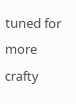tuned for more crafty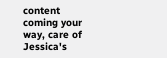content coming your way, care of Jessica's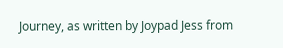Journey, as written by Joypad Jess from